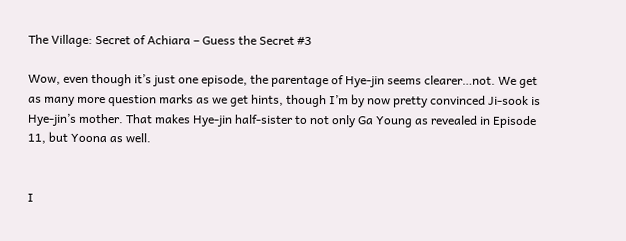The Village: Secret of Achiara – Guess the Secret #3

Wow, even though it’s just one episode, the parentage of Hye-jin seems clearer…not. We get as many more question marks as we get hints, though I’m by now pretty convinced Ji-sook is Hye-jin’s mother. That makes Hye-jin half-sister to not only Ga Young as revealed in Episode 11, but Yoona as well.


I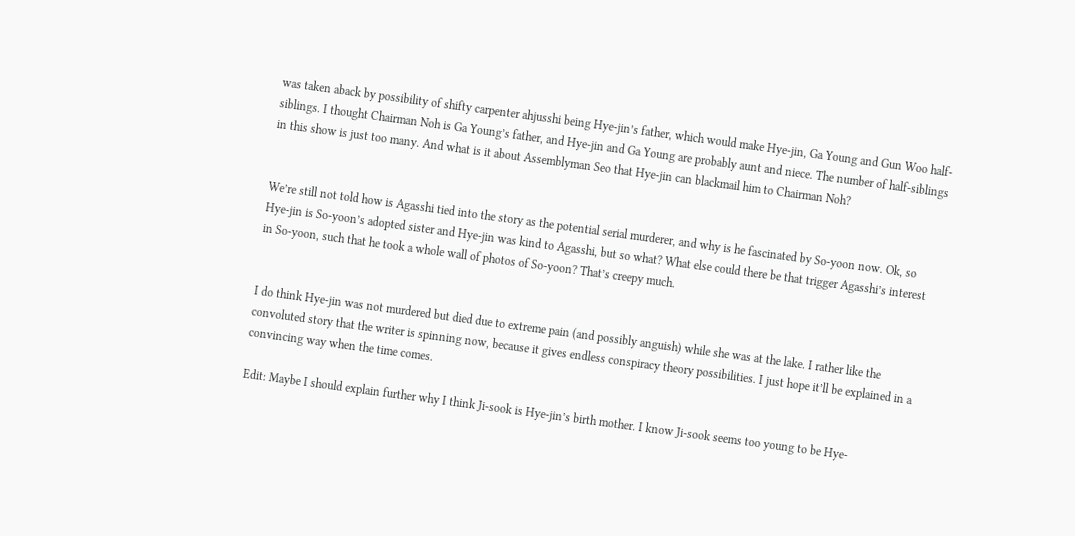was taken aback by possibility of shifty carpenter ahjusshi being Hye-jin’s father, which would make Hye-jin, Ga Young and Gun Woo half-siblings. I thought Chairman Noh is Ga Young’s father, and Hye-jin and Ga Young are probably aunt and niece. The number of half-siblings in this show is just too many. And what is it about Assemblyman Seo that Hye-jin can blackmail him to Chairman Noh?


We’re still not told how is Agasshi tied into the story as the potential serial murderer, and why is he fascinated by So-yoon now. Ok, so Hye-jin is So-yoon’s adopted sister and Hye-jin was kind to Agasshi, but so what? What else could there be that trigger Agasshi’s interest in So-yoon, such that he took a whole wall of photos of So-yoon? That’s creepy much.


I do think Hye-jin was not murdered but died due to extreme pain (and possibly anguish) while she was at the lake. I rather like the convoluted story that the writer is spinning now, because it gives endless conspiracy theory possibilities. I just hope it’ll be explained in a convincing way when the time comes.

Edit: Maybe I should explain further why I think Ji-sook is Hye-jin’s birth mother. I know Ji-sook seems too young to be Hye-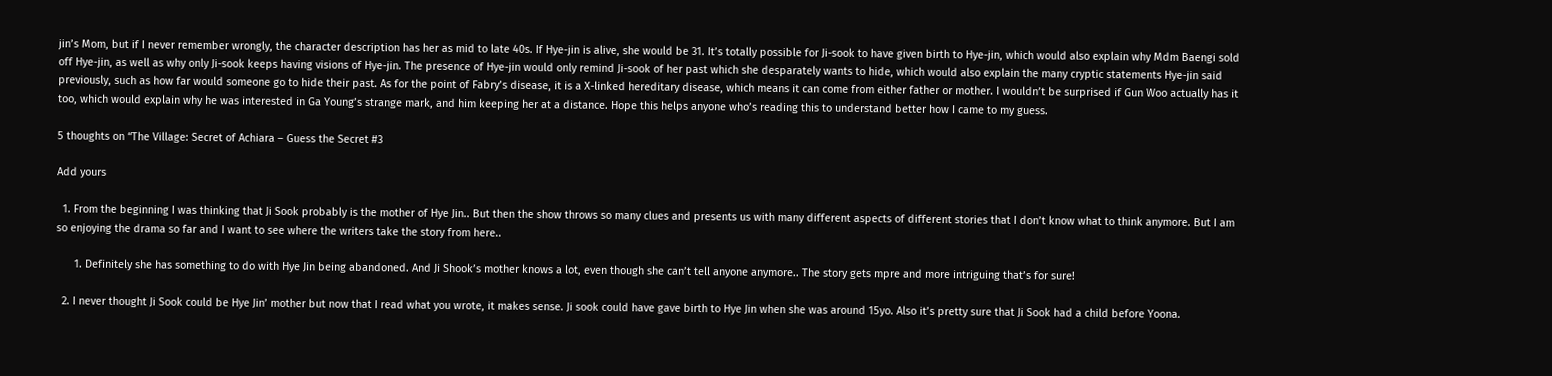jin’s Mom, but if I never remember wrongly, the character description has her as mid to late 40s. If Hye-jin is alive, she would be 31. It’s totally possible for Ji-sook to have given birth to Hye-jin, which would also explain why Mdm Baengi sold off Hye-jin, as well as why only Ji-sook keeps having visions of Hye-jin. The presence of Hye-jin would only remind Ji-sook of her past which she desparately wants to hide, which would also explain the many cryptic statements Hye-jin said previously, such as how far would someone go to hide their past. As for the point of Fabry’s disease, it is a X-linked hereditary disease, which means it can come from either father or mother. I wouldn’t be surprised if Gun Woo actually has it too, which would explain why he was interested in Ga Young’s strange mark, and him keeping her at a distance. Hope this helps anyone who’s reading this to understand better how I came to my guess.

5 thoughts on “The Village: Secret of Achiara – Guess the Secret #3

Add yours

  1. From the beginning I was thinking that Ji Sook probably is the mother of Hye Jin.. But then the show throws so many clues and presents us with many different aspects of different stories that I don’t know what to think anymore. But I am so enjoying the drama so far and I want to see where the writers take the story from here..

      1. Definitely she has something to do with Hye Jin being abandoned. And Ji Shook’s mother knows a lot, even though she can’t tell anyone anymore.. The story gets mpre and more intriguing that’s for sure!

  2. I never thought Ji Sook could be Hye Jin’ mother but now that I read what you wrote, it makes sense. Ji sook could have gave birth to Hye Jin when she was around 15yo. Also it’s pretty sure that Ji Sook had a child before Yoona.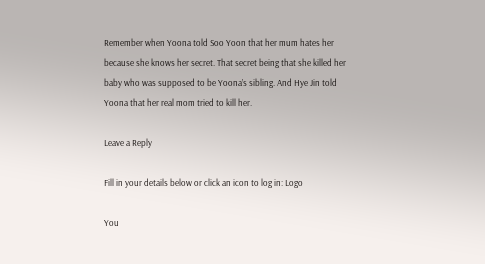Remember when Yoona told Soo Yoon that her mum hates her because she knows her secret. That secret being that she killed her baby who was supposed to be Yoona’s sibling. And Hye Jin told Yoona that her real mom tried to kill her.

Leave a Reply

Fill in your details below or click an icon to log in: Logo

You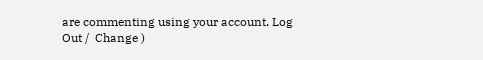are commenting using your account. Log Out /  Change )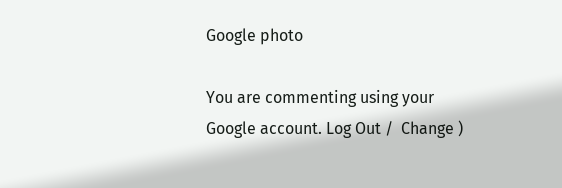Google photo

You are commenting using your Google account. Log Out /  Change )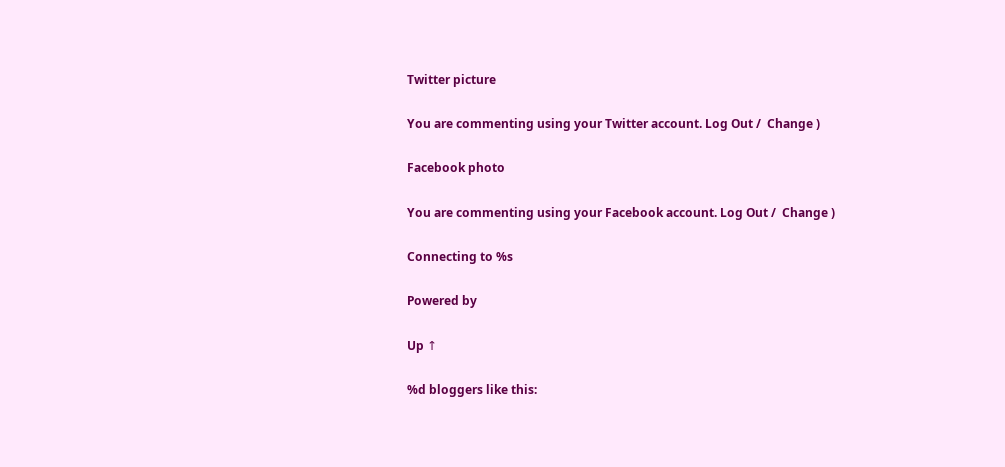Twitter picture

You are commenting using your Twitter account. Log Out /  Change )

Facebook photo

You are commenting using your Facebook account. Log Out /  Change )

Connecting to %s

Powered by

Up ↑

%d bloggers like this: